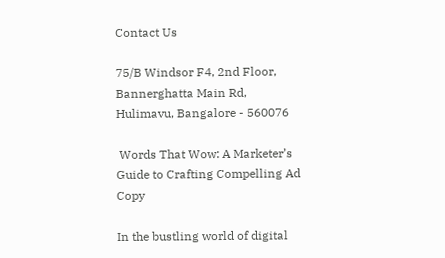Contact Us

75/B Windsor F4, 2nd Floor, Bannerghatta Main Rd, Hulimavu, Bangalore - 560076

 Words That Wow: A Marketer’s Guide to Crafting Compelling Ad Copy

In the bustling world of digital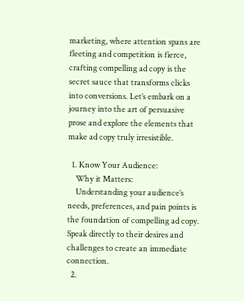marketing, where attention spans are fleeting and competition is fierce, crafting compelling ad copy is the secret sauce that transforms clicks into conversions. Let’s embark on a journey into the art of persuasive prose and explore the elements that make ad copy truly irresistible.

  1. Know Your Audience:
    Why it Matters:
    Understanding your audience’s needs, preferences, and pain points is the foundation of compelling ad copy. Speak directly to their desires and challenges to create an immediate connection.
  2.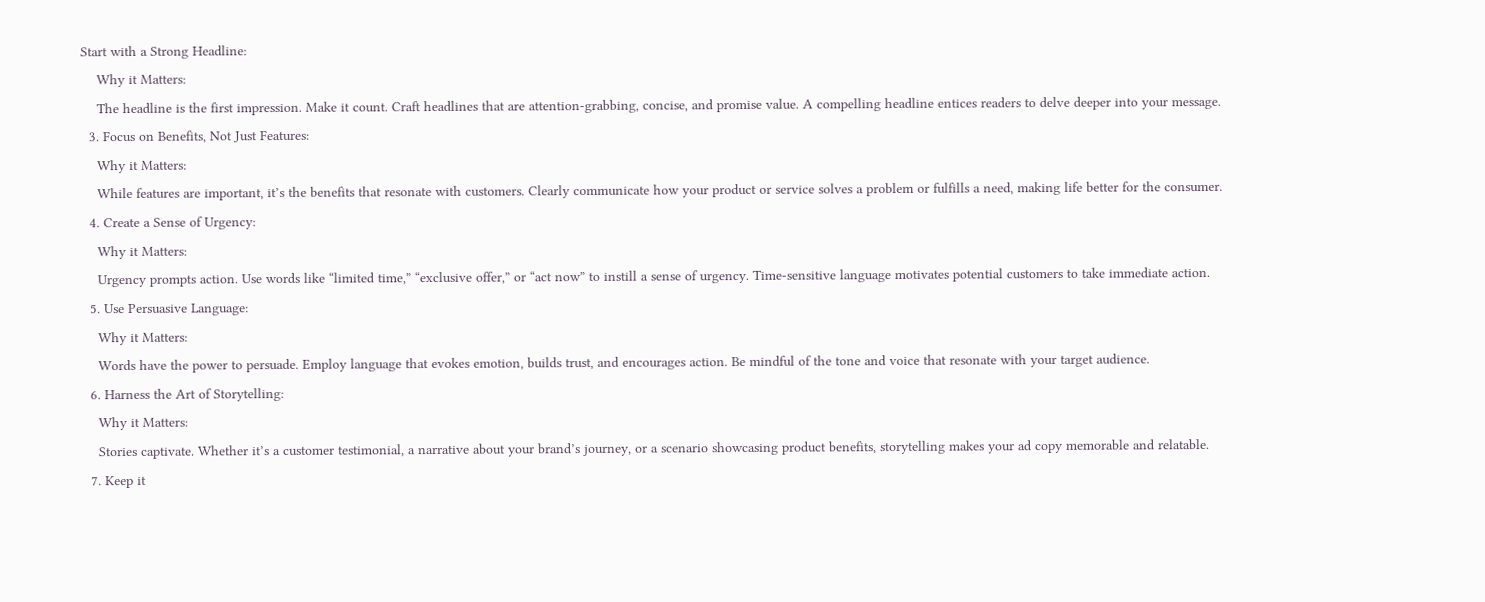Start with a Strong Headline:
    Why it Matters:
    The headline is the first impression. Make it count. Craft headlines that are attention-grabbing, concise, and promise value. A compelling headline entices readers to delve deeper into your message.
  3. Focus on Benefits, Not Just Features:
    Why it Matters:
    While features are important, it’s the benefits that resonate with customers. Clearly communicate how your product or service solves a problem or fulfills a need, making life better for the consumer.
  4. Create a Sense of Urgency:
    Why it Matters:
    Urgency prompts action. Use words like “limited time,” “exclusive offer,” or “act now” to instill a sense of urgency. Time-sensitive language motivates potential customers to take immediate action.
  5. Use Persuasive Language:
    Why it Matters:
    Words have the power to persuade. Employ language that evokes emotion, builds trust, and encourages action. Be mindful of the tone and voice that resonate with your target audience.
  6. Harness the Art of Storytelling:
    Why it Matters:
    Stories captivate. Whether it’s a customer testimonial, a narrative about your brand’s journey, or a scenario showcasing product benefits, storytelling makes your ad copy memorable and relatable.
  7. Keep it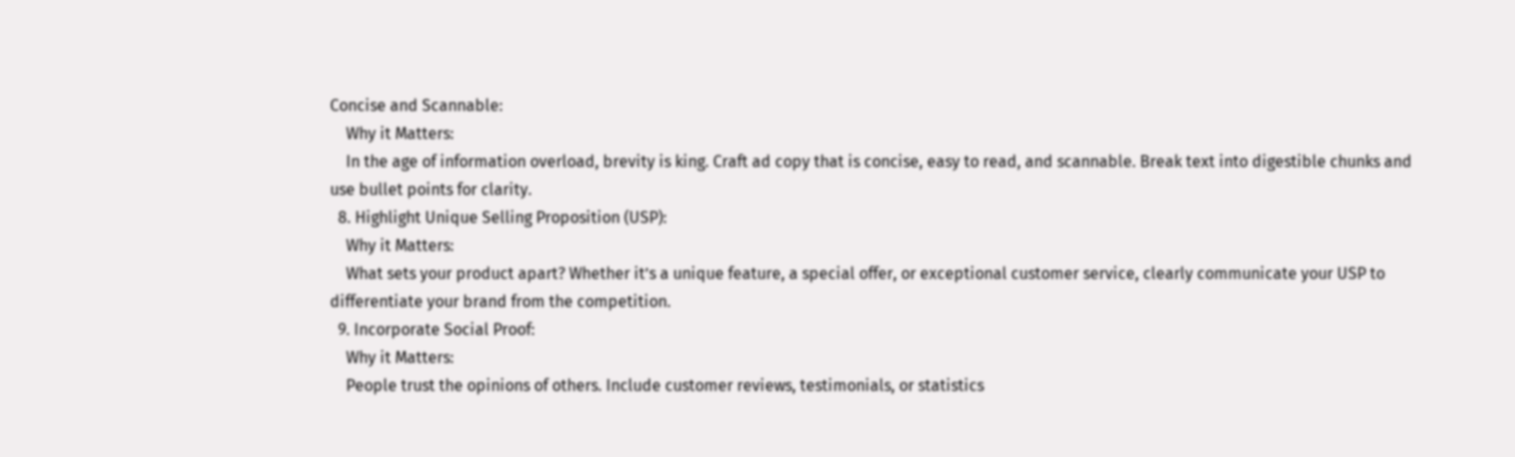Concise and Scannable:
    Why it Matters:
    In the age of information overload, brevity is king. Craft ad copy that is concise, easy to read, and scannable. Break text into digestible chunks and use bullet points for clarity.
  8. Highlight Unique Selling Proposition (USP):
    Why it Matters:
    What sets your product apart? Whether it’s a unique feature, a special offer, or exceptional customer service, clearly communicate your USP to differentiate your brand from the competition.
  9. Incorporate Social Proof:
    Why it Matters:
    People trust the opinions of others. Include customer reviews, testimonials, or statistics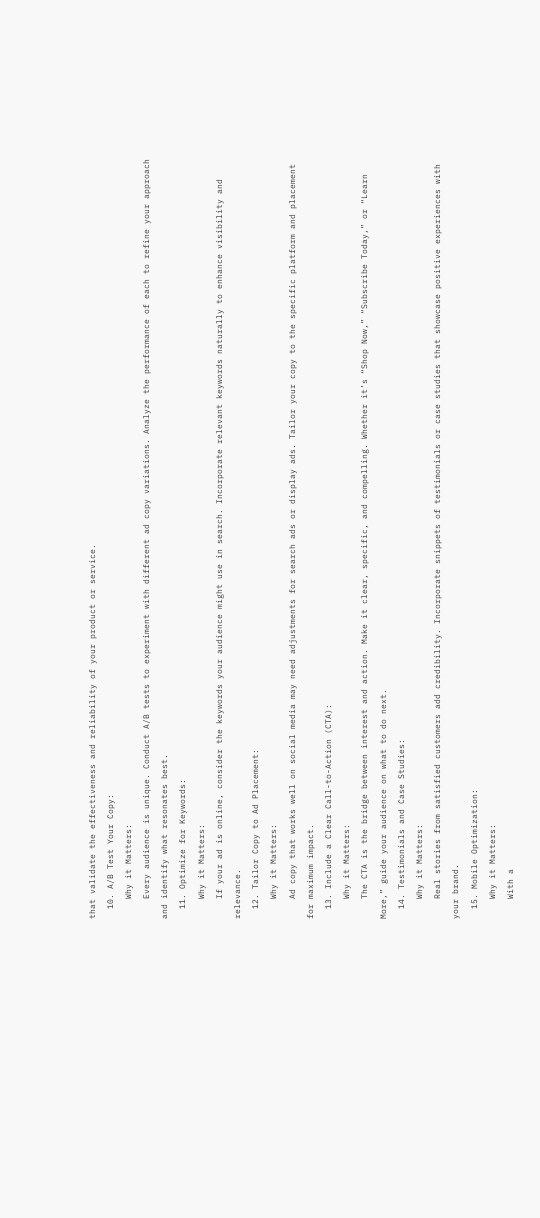that validate the effectiveness and reliability of your product or service.
  10. A/B Test Your Copy:
    Why it Matters:
    Every audience is unique. Conduct A/B tests to experiment with different ad copy variations. Analyze the performance of each to refine your approach and identify what resonates best.
  11. Optimize for Keywords:
    Why it Matters:
    If your ad is online, consider the keywords your audience might use in search. Incorporate relevant keywords naturally to enhance visibility and relevance.
  12. Tailor Copy to Ad Placement:
    Why it Matters:
    Ad copy that works well on social media may need adjustments for search ads or display ads. Tailor your copy to the specific platform and placement for maximum impact.
  13. Include a Clear Call-to-Action (CTA):
    Why it Matters:
    The CTA is the bridge between interest and action. Make it clear, specific, and compelling. Whether it’s “Shop Now,” “Subscribe Today,” or “Learn More,” guide your audience on what to do next.
  14. Testimonials and Case Studies:
    Why it Matters:
    Real stories from satisfied customers add credibility. Incorporate snippets of testimonials or case studies that showcase positive experiences with your brand.
  15. Mobile Optimization:
    Why it Matters:
    With a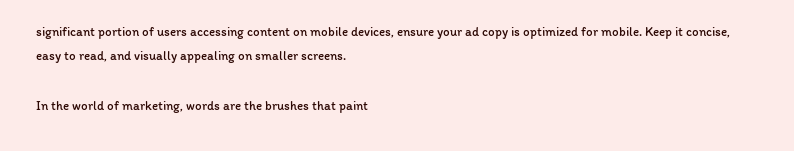significant portion of users accessing content on mobile devices, ensure your ad copy is optimized for mobile. Keep it concise, easy to read, and visually appealing on smaller screens.

In the world of marketing, words are the brushes that paint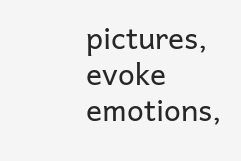pictures, evoke emotions,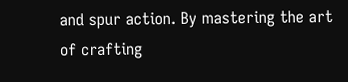and spur action. By mastering the art of crafting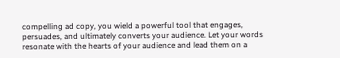compelling ad copy, you wield a powerful tool that engages, persuades, and ultimately converts your audience. Let your words resonate with the hearts of your audience and lead them on a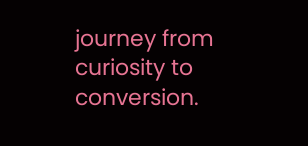journey from curiosity to conversion.